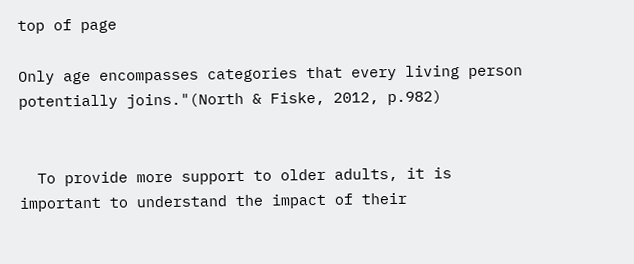top of page

Only age encompasses categories that every living person potentially joins."(North & Fiske, 2012, p.982)


  To provide more support to older adults, it is important to understand the impact of their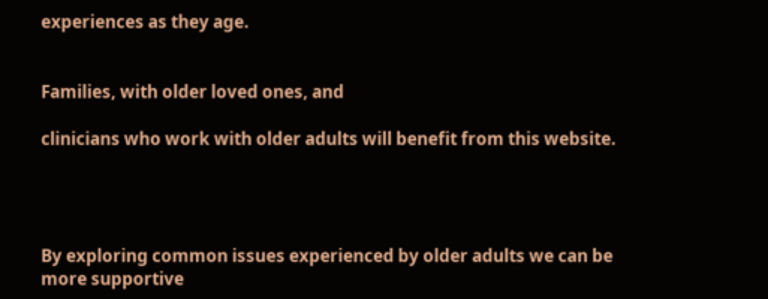experiences as they age.


Families, with older loved ones, and

clinicians who work with older adults will benefit from this website.




By exploring common issues experienced by older adults we can be more supportive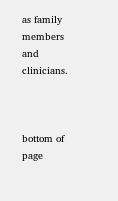as family members and clinicians.



bottom of page